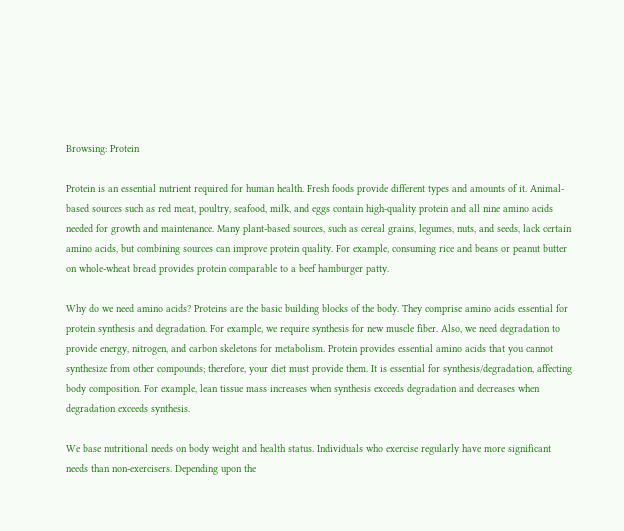Browsing: Protein

Protein is an essential nutrient required for human health. Fresh foods provide different types and amounts of it. Animal-based sources such as red meat, poultry, seafood, milk, and eggs contain high-quality protein and all nine amino acids needed for growth and maintenance. Many plant-based sources, such as cereal grains, legumes, nuts, and seeds, lack certain amino acids, but combining sources can improve protein quality. For example, consuming rice and beans or peanut butter on whole-wheat bread provides protein comparable to a beef hamburger patty.

Why do we need amino acids? Proteins are the basic building blocks of the body. They comprise amino acids essential for protein synthesis and degradation. For example, we require synthesis for new muscle fiber. Also, we need degradation to provide energy, nitrogen, and carbon skeletons for metabolism. Protein provides essential amino acids that you cannot synthesize from other compounds; therefore, your diet must provide them. It is essential for synthesis/degradation, affecting body composition. For example, lean tissue mass increases when synthesis exceeds degradation and decreases when degradation exceeds synthesis.

We base nutritional needs on body weight and health status. Individuals who exercise regularly have more significant needs than non-exercisers. Depending upon the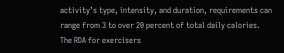activity’s type, intensity, and duration, requirements can range from 3 to over 20 percent of total daily calories. The RDA for exercisers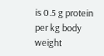is 0.5 g protein per kg body weight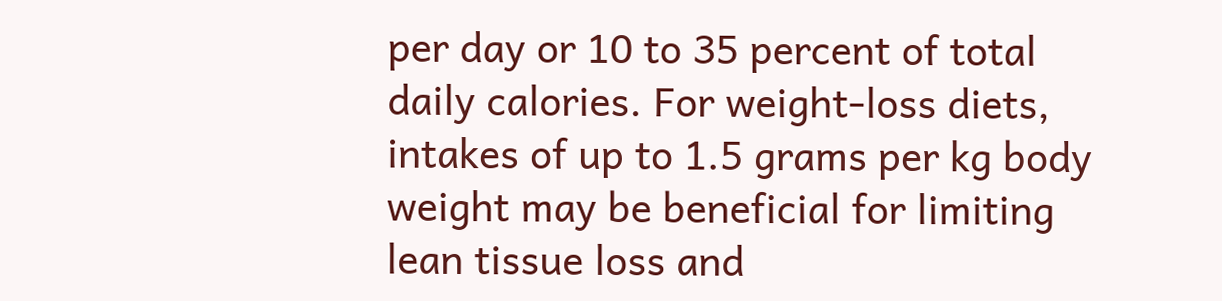per day or 10 to 35 percent of total daily calories. For weight-loss diets, intakes of up to 1.5 grams per kg body weight may be beneficial for limiting lean tissue loss and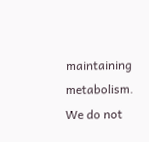maintaining metabolism. We do not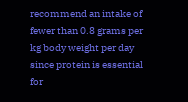recommend an intake of fewer than 0.8 grams per kg body weight per day since protein is essential for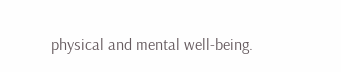physical and mental well-being.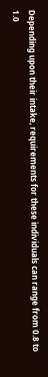Depending upon their intake, requirements for these individuals can range from 0.8 to 1.0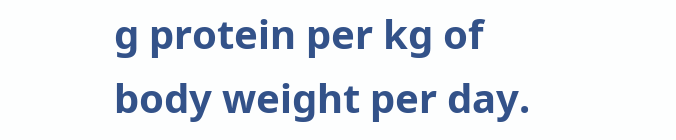g protein per kg of body weight per day.